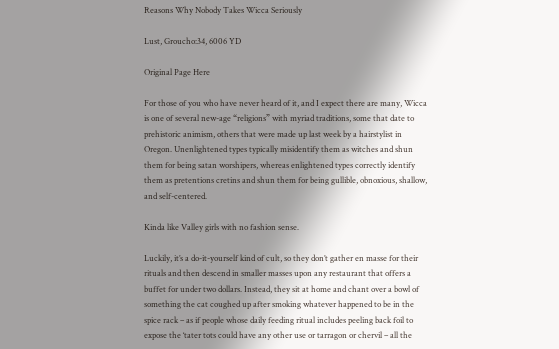Reasons Why Nobody Takes Wicca Seriously

Lust, Groucho:34, 6006 YD

Original Page Here

For those of you who have never heard of it, and I expect there are many, Wicca is one of several new-age “religions” with myriad traditions, some that date to prehistoric animism, others that were made up last week by a hairstylist in Oregon. Unenlightened types typically misidentify them as witches and shun them for being satan worshipers, whereas enlightened types correctly identify them as pretentions cretins and shun them for being gullible, obnoxious, shallow, and self-centered.

Kinda like Valley girls with no fashion sense.

Luckily, it’s a do-it-yourself kind of cult, so they don’t gather en masse for their rituals and then descend in smaller masses upon any restaurant that offers a buffet for under two dollars. Instead, they sit at home and chant over a bowl of something the cat coughed up after smoking whatever happened to be in the spice rack – as if people whose daily feeding ritual includes peeling back foil to expose the ‘tater tots could have any other use or tarragon or chervil – all the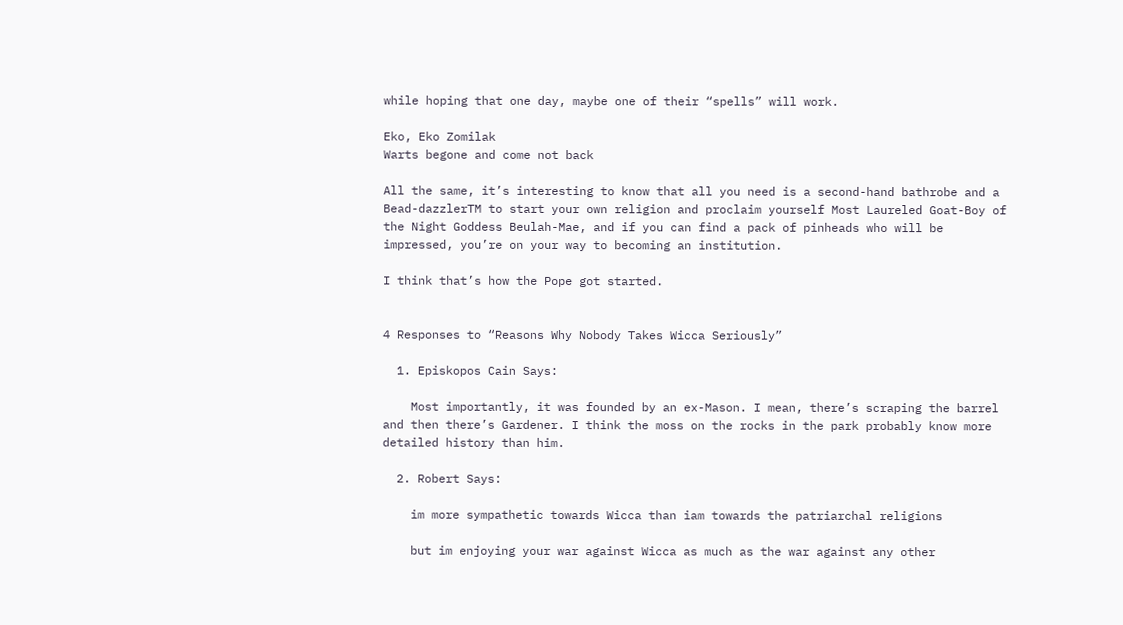while hoping that one day, maybe one of their “spells” will work.

Eko, Eko Zomilak
Warts begone and come not back

All the same, it’s interesting to know that all you need is a second-hand bathrobe and a Bead-dazzlerTM to start your own religion and proclaim yourself Most Laureled Goat-Boy of the Night Goddess Beulah-Mae, and if you can find a pack of pinheads who will be impressed, you’re on your way to becoming an institution.

I think that’s how the Pope got started.


4 Responses to “Reasons Why Nobody Takes Wicca Seriously”

  1. Episkopos Cain Says:

    Most importantly, it was founded by an ex-Mason. I mean, there’s scraping the barrel and then there’s Gardener. I think the moss on the rocks in the park probably know more detailed history than him.

  2. Robert Says:

    im more sympathetic towards Wicca than iam towards the patriarchal religions

    but im enjoying your war against Wicca as much as the war against any other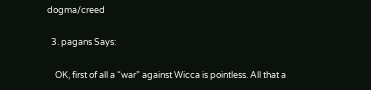dogma/creed

  3. pagans Says:

    OK, first of all a “war” against Wicca is pointless. All that a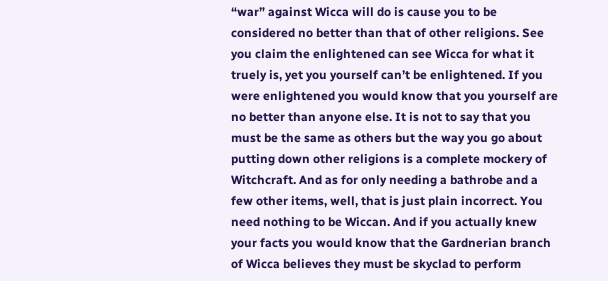“war” against Wicca will do is cause you to be considered no better than that of other religions. See you claim the enlightened can see Wicca for what it truely is, yet you yourself can’t be enlightened. If you were enlightened you would know that you yourself are no better than anyone else. It is not to say that you must be the same as others but the way you go about putting down other religions is a complete mockery of Witchcraft. And as for only needing a bathrobe and a few other items, well, that is just plain incorrect. You need nothing to be Wiccan. And if you actually knew your facts you would know that the Gardnerian branch of Wicca believes they must be skyclad to perform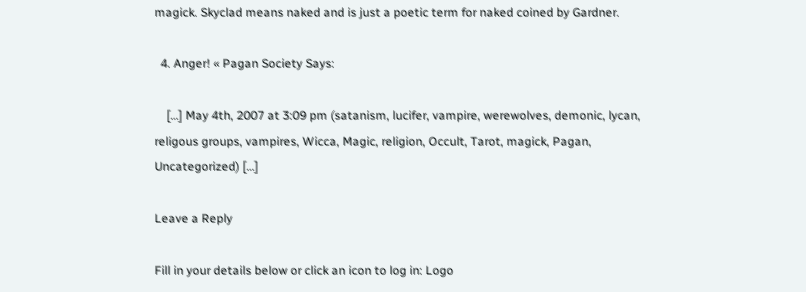magick. Skyclad means naked and is just a poetic term for naked coined by Gardner.

  4. Anger! « Pagan Society Says:

    […] May 4th, 2007 at 3:09 pm (satanism, lucifer, vampire, werewolves, demonic, lycan, religous groups, vampires, Wicca, Magic, religion, Occult, Tarot, magick, Pagan, Uncategorized) […]

Leave a Reply

Fill in your details below or click an icon to log in: Logo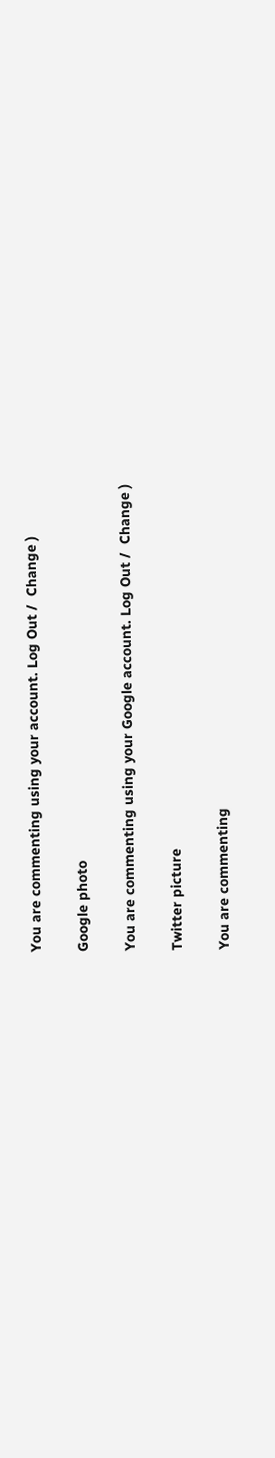You are commenting using your account. Log Out /  Change )

Google photo

You are commenting using your Google account. Log Out /  Change )

Twitter picture

You are commenting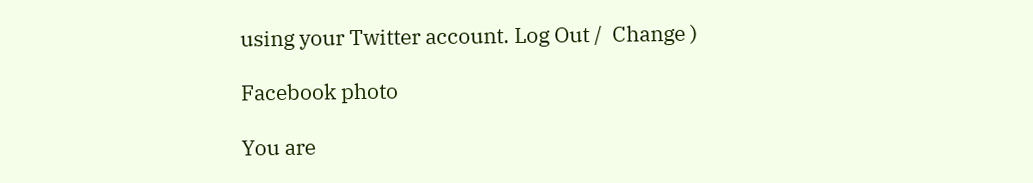using your Twitter account. Log Out /  Change )

Facebook photo

You are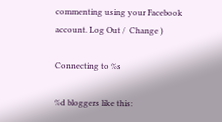commenting using your Facebook account. Log Out /  Change )

Connecting to %s

%d bloggers like this: